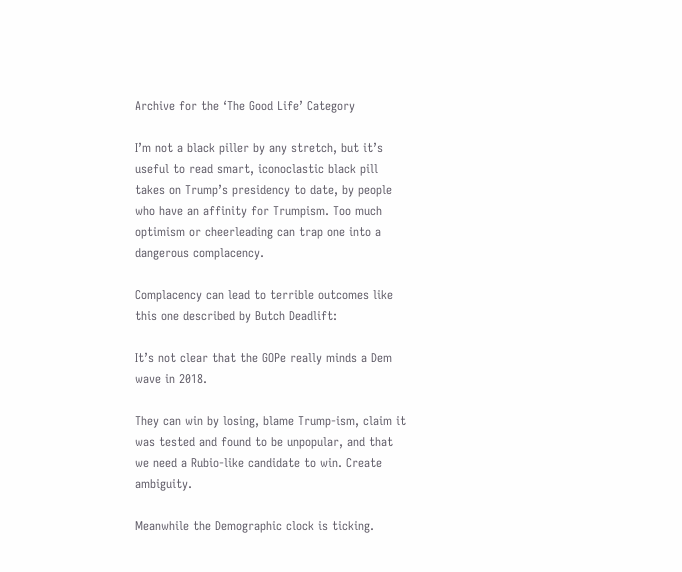Archive for the ‘The Good Life’ Category

I’m not a black piller by any stretch, but it’s useful to read smart, iconoclastic black pill takes on Trump’s presidency to date, by people who have an affinity for Trumpism. Too much optimism or cheerleading can trap one into a dangerous complacency.

Complacency can lead to terrible outcomes like this one described by Butch Deadlift:

It’s not clear that the GOPe really minds a Dem wave in 2018.

They can win by losing, blame Trump-ism, claim it was tested and found to be unpopular, and that we need a Rubio-like candidate to win. Create ambiguity.

Meanwhile the Demographic clock is ticking.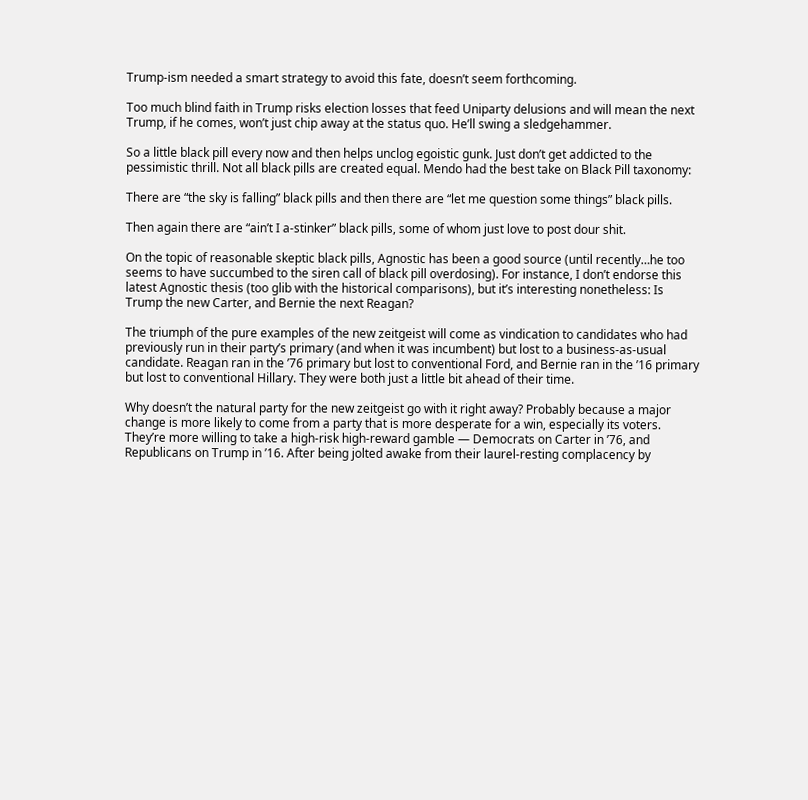Trump-ism needed a smart strategy to avoid this fate, doesn’t seem forthcoming.

Too much blind faith in Trump risks election losses that feed Uniparty delusions and will mean the next Trump, if he comes, won’t just chip away at the status quo. He’ll swing a sledgehammer.

So a little black pill every now and then helps unclog egoistic gunk. Just don’t get addicted to the pessimistic thrill. Not all black pills are created equal. Mendo had the best take on Black Pill taxonomy:

There are “the sky is falling” black pills and then there are “let me question some things” black pills.

Then again there are “ain’t I a-stinker” black pills, some of whom just love to post dour shit.

On the topic of reasonable skeptic black pills, Agnostic has been a good source (until recently…he too seems to have succumbed to the siren call of black pill overdosing). For instance, I don’t endorse this latest Agnostic thesis (too glib with the historical comparisons), but it’s interesting nonetheless: Is Trump the new Carter, and Bernie the next Reagan?

The triumph of the pure examples of the new zeitgeist will come as vindication to candidates who had previously run in their party’s primary (and when it was incumbent) but lost to a business-as-usual candidate. Reagan ran in the ’76 primary but lost to conventional Ford, and Bernie ran in the ’16 primary but lost to conventional Hillary. They were both just a little bit ahead of their time.

Why doesn’t the natural party for the new zeitgeist go with it right away? Probably because a major change is more likely to come from a party that is more desperate for a win, especially its voters. They’re more willing to take a high-risk high-reward gamble — Democrats on Carter in ’76, and Republicans on Trump in ’16. After being jolted awake from their laurel-resting complacency by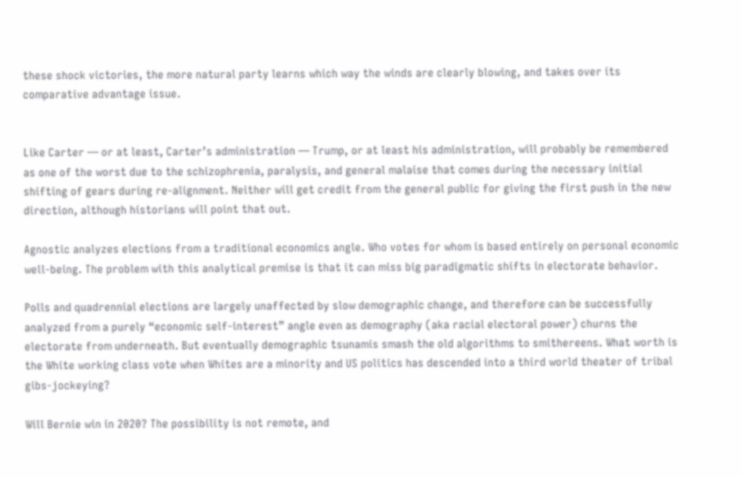these shock victories, the more natural party learns which way the winds are clearly blowing, and takes over its comparative advantage issue.


Like Carter — or at least, Carter’s administration — Trump, or at least his administration, will probably be remembered as one of the worst due to the schizophrenia, paralysis, and general malaise that comes during the necessary initial shifting of gears during re-alignment. Neither will get credit from the general public for giving the first push in the new direction, although historians will point that out.

Agnostic analyzes elections from a traditional economics angle. Who votes for whom is based entirely on personal economic well-being. The problem with this analytical premise is that it can miss big paradigmatic shifts in electorate behavior.

Polls and quadrennial elections are largely unaffected by slow demographic change, and therefore can be successfully analyzed from a purely “economic self-interest” angle even as demography (aka racial electoral power) churns the electorate from underneath. But eventually demographic tsunamis smash the old algorithms to smithereens. What worth is the White working class vote when Whites are a minority and US politics has descended into a third world theater of tribal gibs-jockeying?

Will Bernie win in 2020? The possibility is not remote, and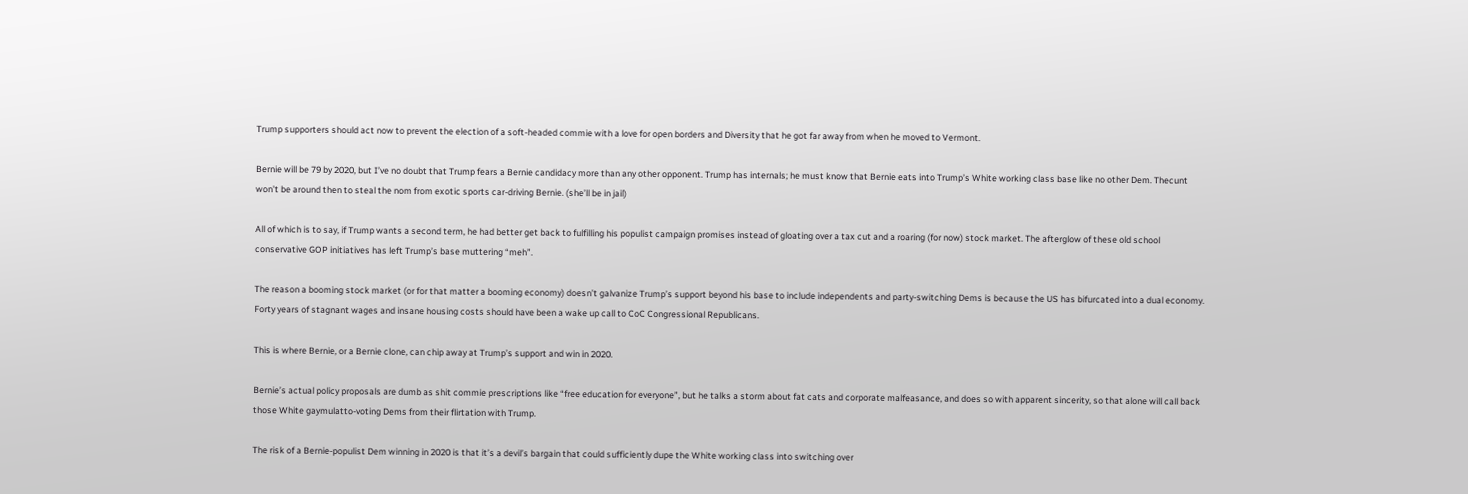Trump supporters should act now to prevent the election of a soft-headed commie with a love for open borders and Diversity that he got far away from when he moved to Vermont.

Bernie will be 79 by 2020, but I’ve no doubt that Trump fears a Bernie candidacy more than any other opponent. Trump has internals; he must know that Bernie eats into Trump’s White working class base like no other Dem. Thecunt won’t be around then to steal the nom from exotic sports car-driving Bernie. (she’ll be in jail)

All of which is to say, if Trump wants a second term, he had better get back to fulfilling his populist campaign promises instead of gloating over a tax cut and a roaring (for now) stock market. The afterglow of these old school conservative GOP initiatives has left Trump’s base muttering “meh”.

The reason a booming stock market (or for that matter a booming economy) doesn’t galvanize Trump’s support beyond his base to include independents and party-switching Dems is because the US has bifurcated into a dual economy. Forty years of stagnant wages and insane housing costs should have been a wake up call to CoC Congressional Republicans.

This is where Bernie, or a Bernie clone, can chip away at Trump’s support and win in 2020.

Bernie’s actual policy proposals are dumb as shit commie prescriptions like “free education for everyone”, but he talks a storm about fat cats and corporate malfeasance, and does so with apparent sincerity, so that alone will call back those White gaymulatto-voting Dems from their flirtation with Trump.

The risk of a Bernie-populist Dem winning in 2020 is that it’s a devil’s bargain that could sufficiently dupe the White working class into switching over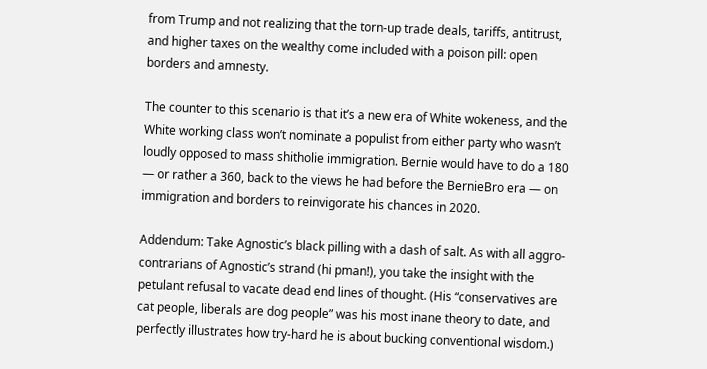from Trump and not realizing that the torn-up trade deals, tariffs, antitrust, and higher taxes on the wealthy come included with a poison pill: open borders and amnesty.

The counter to this scenario is that it’s a new era of White wokeness, and the White working class won’t nominate a populist from either party who wasn’t loudly opposed to mass shitholie immigration. Bernie would have to do a 180 — or rather a 360, back to the views he had before the BernieBro era — on immigration and borders to reinvigorate his chances in 2020.

Addendum: Take Agnostic’s black pilling with a dash of salt. As with all aggro-contrarians of Agnostic’s strand (hi pman!), you take the insight with the petulant refusal to vacate dead end lines of thought. (His “conservatives are cat people, liberals are dog people” was his most inane theory to date, and perfectly illustrates how try-hard he is about bucking conventional wisdom.)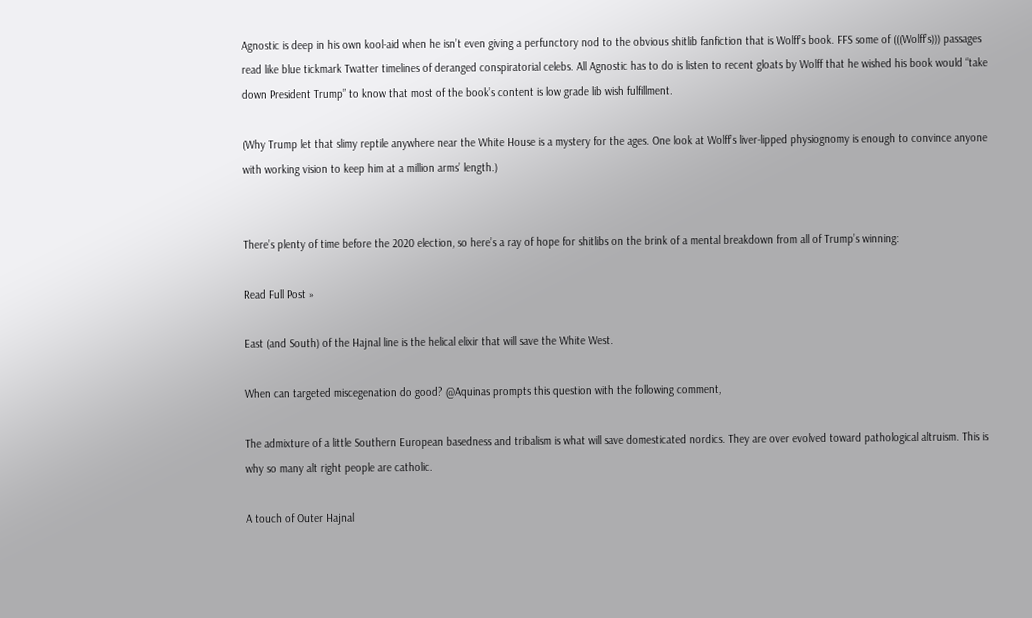Agnostic is deep in his own kool-aid when he isn’t even giving a perfunctory nod to the obvious shitlib fanfiction that is Wolff’s book. FFS some of (((Wolff’s))) passages read like blue tickmark Twatter timelines of deranged conspiratorial celebs. All Agnostic has to do is listen to recent gloats by Wolff that he wished his book would “take down President Trump” to know that most of the book’s content is low grade lib wish fulfillment.

(Why Trump let that slimy reptile anywhere near the White House is a mystery for the ages. One look at Wolff’s liver-lipped physiognomy is enough to convince anyone with working vision to keep him at a million arms’ length.)


There’s plenty of time before the 2020 election, so here’s a ray of hope for shitlibs on the brink of a mental breakdown from all of Trump’s winning:

Read Full Post »

East (and South) of the Hajnal line is the helical elixir that will save the White West.

When can targeted miscegenation do good? @Aquinas prompts this question with the following comment,

The admixture of a little Southern European basedness and tribalism is what will save domesticated nordics. They are over evolved toward pathological altruism. This is why so many alt right people are catholic.

A touch of Outer Hajnal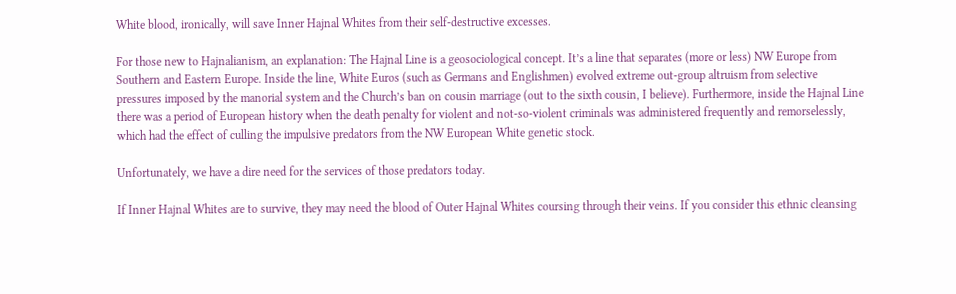White blood, ironically, will save Inner Hajnal Whites from their self-destructive excesses.

For those new to Hajnalianism, an explanation: The Hajnal Line is a geosociological concept. It’s a line that separates (more or less) NW Europe from Southern and Eastern Europe. Inside the line, White Euros (such as Germans and Englishmen) evolved extreme out-group altruism from selective pressures imposed by the manorial system and the Church’s ban on cousin marriage (out to the sixth cousin, I believe). Furthermore, inside the Hajnal Line there was a period of European history when the death penalty for violent and not-so-violent criminals was administered frequently and remorselessly, which had the effect of culling the impulsive predators from the NW European White genetic stock.

Unfortunately, we have a dire need for the services of those predators today.

If Inner Hajnal Whites are to survive, they may need the blood of Outer Hajnal Whites coursing through their veins. If you consider this ethnic cleansing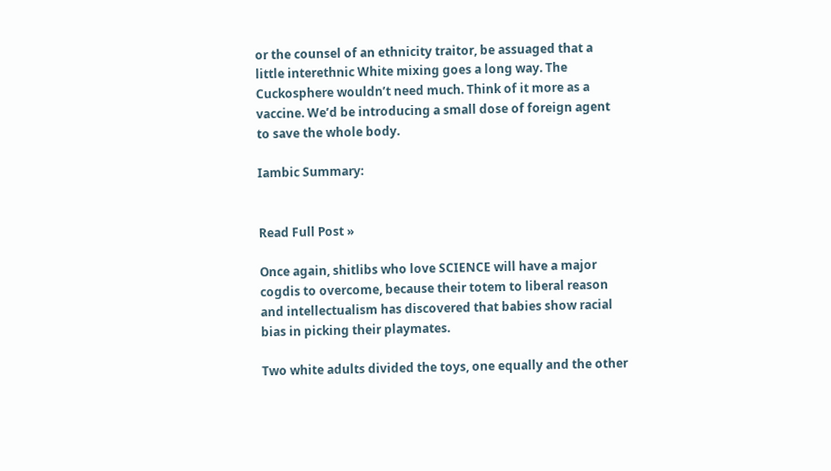or the counsel of an ethnicity traitor, be assuaged that a little interethnic White mixing goes a long way. The Cuckosphere wouldn’t need much. Think of it more as a vaccine. We’d be introducing a small dose of foreign agent to save the whole body.

Iambic Summary:


Read Full Post »

Once again, shitlibs who love SCIENCE will have a major cogdis to overcome, because their totem to liberal reason and intellectualism has discovered that babies show racial bias in picking their playmates.

Two white adults divided the toys, one equally and the other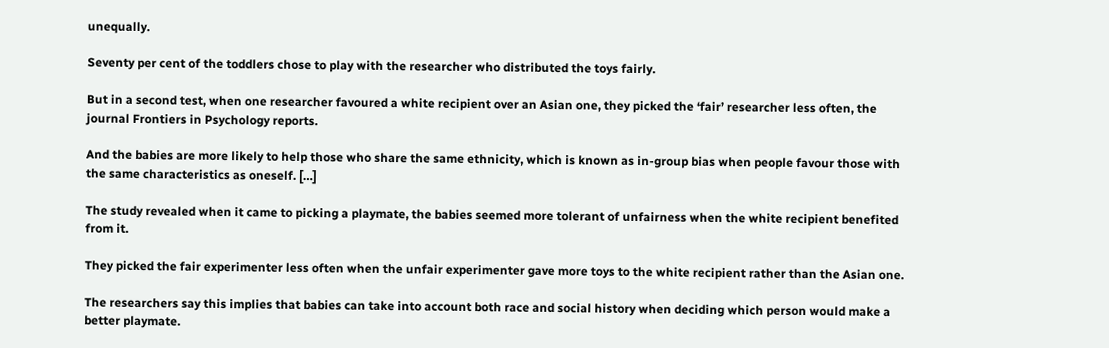unequally.

Seventy per cent of the toddlers chose to play with the researcher who distributed the toys fairly.

But in a second test, when one researcher favoured a white recipient over an Asian one, they picked the ‘fair’ researcher less often, the journal Frontiers in Psychology reports.

And the babies are more likely to help those who share the same ethnicity, which is known as in-group bias when people favour those with the same characteristics as oneself. […]

The study revealed when it came to picking a playmate, the babies seemed more tolerant of unfairness when the white recipient benefited from it.

They picked the fair experimenter less often when the unfair experimenter gave more toys to the white recipient rather than the Asian one.

The researchers say this implies that babies can take into account both race and social history when deciding which person would make a better playmate.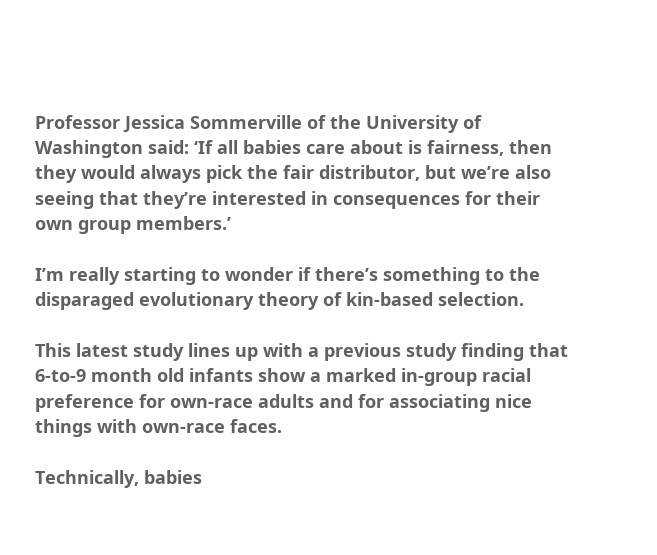Professor Jessica Sommerville of the University of Washington said: ‘If all babies care about is fairness, then they would always pick the fair distributor, but we’re also seeing that they’re interested in consequences for their own group members.’

I’m really starting to wonder if there’s something to the disparaged evolutionary theory of kin-based selection.

This latest study lines up with a previous study finding that 6-to-9 month old infants show a marked in-group racial preference for own-race adults and for associating nice things with own-race faces.

Technically, babies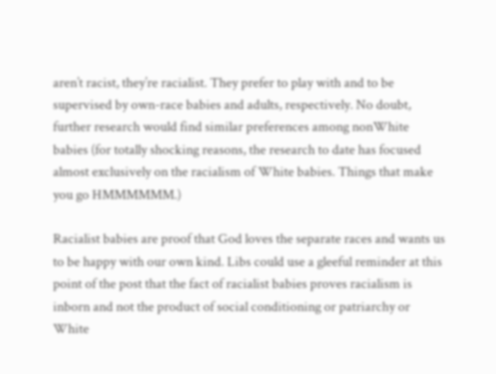aren’t racist, they’re racialist. They prefer to play with and to be supervised by own-race babies and adults, respectively. No doubt, further research would find similar preferences among nonWhite babies (for totally shocking reasons, the research to date has focused almost exclusively on the racialism of White babies. Things that make you go HMMMMMM.)

Racialist babies are proof that God loves the separate races and wants us to be happy with our own kind. Libs could use a gleeful reminder at this point of the post that the fact of racialist babies proves racialism is inborn and not the product of social conditioning or patriarchy or White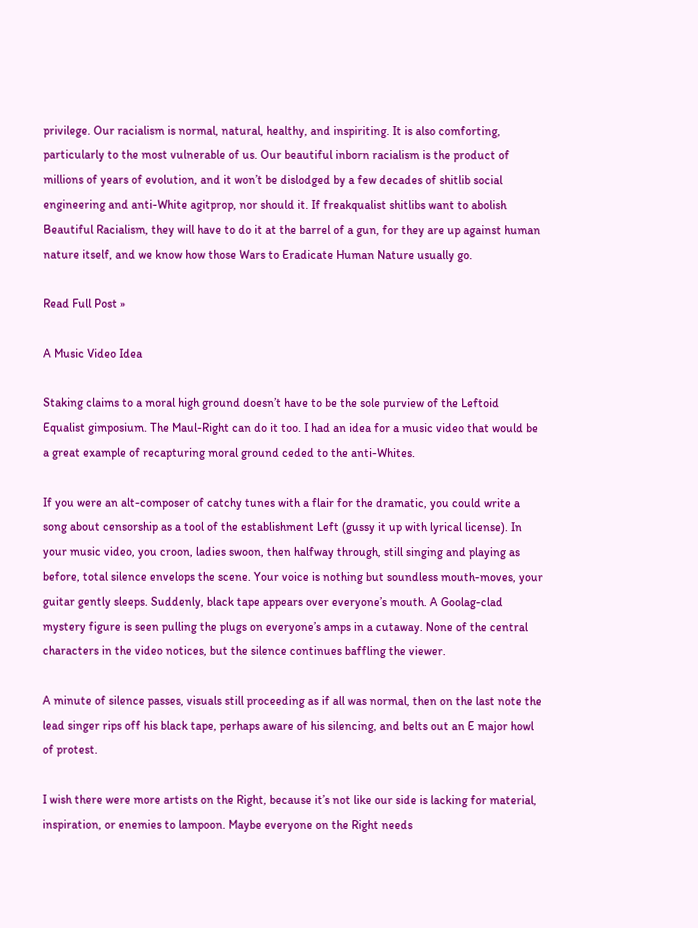privilege. Our racialism is normal, natural, healthy, and inspiriting. It is also comforting, particularly to the most vulnerable of us. Our beautiful inborn racialism is the product of millions of years of evolution, and it won’t be dislodged by a few decades of shitlib social engineering and anti-White agitprop, nor should it. If freakqualist shitlibs want to abolish Beautiful Racialism, they will have to do it at the barrel of a gun, for they are up against human nature itself, and we know how those Wars to Eradicate Human Nature usually go.

Read Full Post »

A Music Video Idea

Staking claims to a moral high ground doesn’t have to be the sole purview of the Leftoid Equalist gimposium. The Maul-Right can do it too. I had an idea for a music video that would be a great example of recapturing moral ground ceded to the anti-Whites.

If you were an alt-composer of catchy tunes with a flair for the dramatic, you could write a song about censorship as a tool of the establishment Left (gussy it up with lyrical license). In your music video, you croon, ladies swoon, then halfway through, still singing and playing as before, total silence envelops the scene. Your voice is nothing but soundless mouth-moves, your guitar gently sleeps. Suddenly, black tape appears over everyone’s mouth. A Goolag-clad mystery figure is seen pulling the plugs on everyone’s amps in a cutaway. None of the central characters in the video notices, but the silence continues baffling the viewer.

A minute of silence passes, visuals still proceeding as if all was normal, then on the last note the lead singer rips off his black tape, perhaps aware of his silencing, and belts out an E major howl of protest.

I wish there were more artists on the Right, because it’s not like our side is lacking for material, inspiration, or enemies to lampoon. Maybe everyone on the Right needs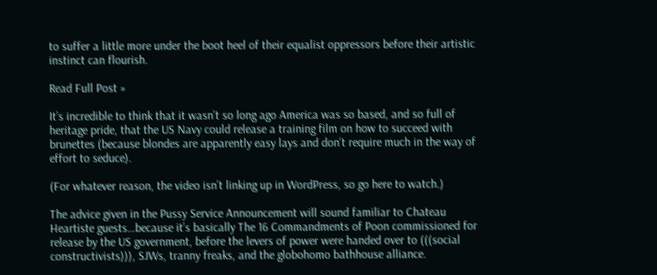to suffer a little more under the boot heel of their equalist oppressors before their artistic instinct can flourish.

Read Full Post »

It’s incredible to think that it wasn’t so long ago America was so based, and so full of heritage pride, that the US Navy could release a training film on how to succeed with brunettes (because blondes are apparently easy lays and don’t require much in the way of effort to seduce).

(For whatever reason, the video isn’t linking up in WordPress, so go here to watch.)

The advice given in the Pussy Service Announcement will sound familiar to Chateau Heartiste guests…because it’s basically The 16 Commandments of Poon commissioned for release by the US government, before the levers of power were handed over to (((social constructivists))), SJWs, tranny freaks, and the globohomo bathhouse alliance.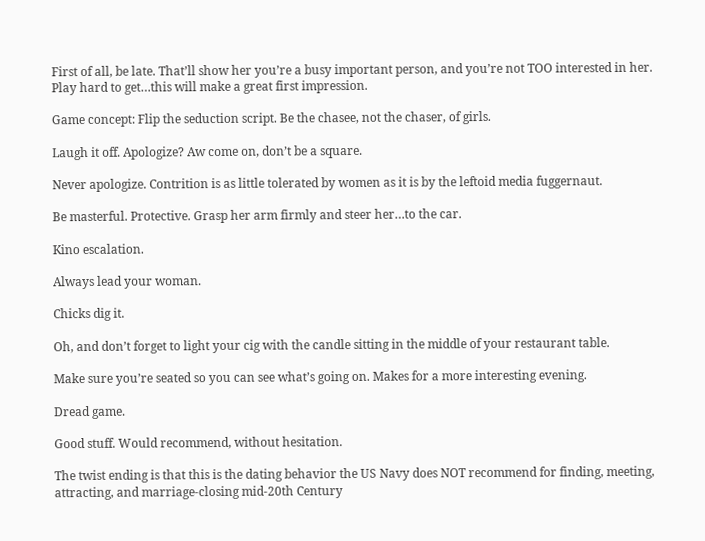First of all, be late. That’ll show her you’re a busy important person, and you’re not TOO interested in her. Play hard to get…this will make a great first impression.

Game concept: Flip the seduction script. Be the chasee, not the chaser, of girls.

Laugh it off. Apologize? Aw come on, don’t be a square.

Never apologize. Contrition is as little tolerated by women as it is by the leftoid media fuggernaut.

Be masterful. Protective. Grasp her arm firmly and steer her…to the car.

Kino escalation.

Always lead your woman.

Chicks dig it.

Oh, and don’t forget to light your cig with the candle sitting in the middle of your restaurant table.

Make sure you’re seated so you can see what’s going on. Makes for a more interesting evening.

Dread game.

Good stuff. Would recommend, without hesitation.

The twist ending is that this is the dating behavior the US Navy does NOT recommend for finding, meeting, attracting, and marriage-closing mid-20th Century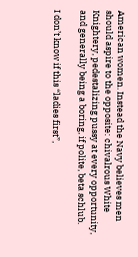American women. Instead the Navy believes men should aspire to the opposite: chivalrous White Knightery, pedestalizing pussy at every opportunity, and generally being a boring, if polite, beta schlub.

I don’t know if this “ladies first”,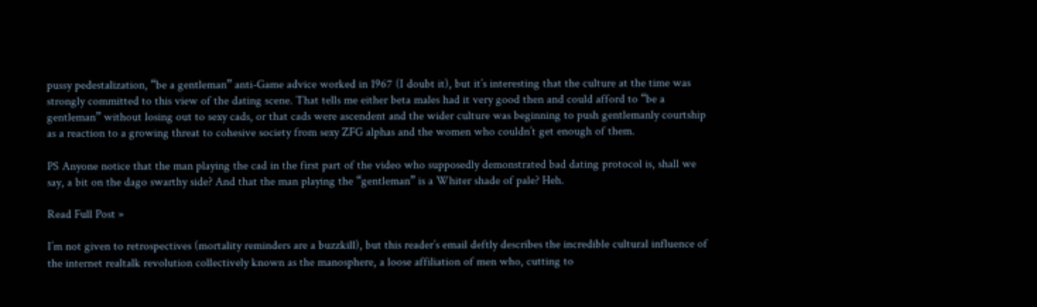pussy pedestalization, “be a gentleman” anti-Game advice worked in 1967 (I doubt it), but it’s interesting that the culture at the time was strongly committed to this view of the dating scene. That tells me either beta males had it very good then and could afford to “be a gentleman” without losing out to sexy cads, or that cads were ascendent and the wider culture was beginning to push gentlemanly courtship as a reaction to a growing threat to cohesive society from sexy ZFG alphas and the women who couldn’t get enough of them.

PS Anyone notice that the man playing the cad in the first part of the video who supposedly demonstrated bad dating protocol is, shall we say, a bit on the dago swarthy side? And that the man playing the “gentleman” is a Whiter shade of pale? Heh.

Read Full Post »

I’m not given to retrospectives (mortality reminders are a buzzkill), but this reader’s email deftly describes the incredible cultural influence of the internet realtalk revolution collectively known as the manosphere, a loose affiliation of men who, cutting to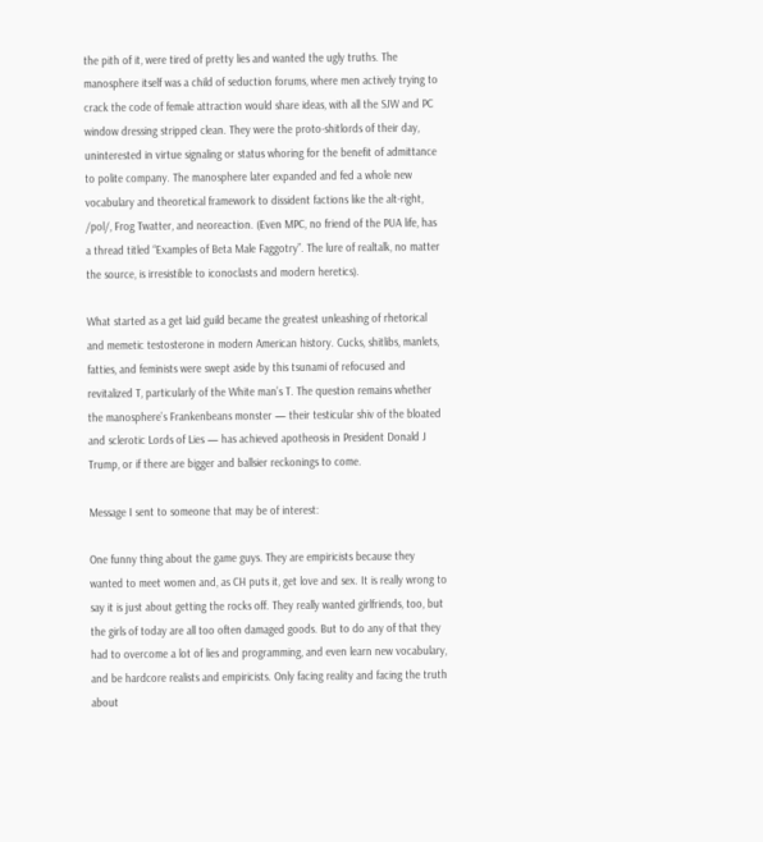the pith of it, were tired of pretty lies and wanted the ugly truths. The manosphere itself was a child of seduction forums, where men actively trying to crack the code of female attraction would share ideas, with all the SJW and PC window dressing stripped clean. They were the proto-shitlords of their day, uninterested in virtue signaling or status whoring for the benefit of admittance to polite company. The manosphere later expanded and fed a whole new vocabulary and theoretical framework to dissident factions like the alt-right, /pol/, Frog Twatter, and neoreaction. (Even MPC, no friend of the PUA life, has a thread titled “Examples of Beta Male Faggotry”. The lure of realtalk, no matter the source, is irresistible to iconoclasts and modern heretics).

What started as a get laid guild became the greatest unleashing of rhetorical and memetic testosterone in modern American history. Cucks, shitlibs, manlets, fatties, and feminists were swept aside by this tsunami of refocused and revitalized T, particularly of the White man’s T. The question remains whether the manosphere’s Frankenbeans monster — their testicular shiv of the bloated and sclerotic Lords of Lies — has achieved apotheosis in President Donald J Trump, or if there are bigger and ballsier reckonings to come.

Message I sent to someone that may be of interest:

One funny thing about the game guys. They are empiricists because they wanted to meet women and, as CH puts it, get love and sex. It is really wrong to say it is just about getting the rocks off. They really wanted girlfriends, too, but the girls of today are all too often damaged goods. But to do any of that they had to overcome a lot of lies and programming, and even learn new vocabulary, and be hardcore realists and empiricists. Only facing reality and facing the truth about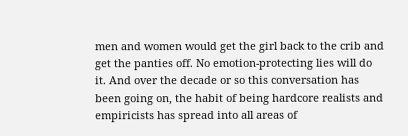men and women would get the girl back to the crib and get the panties off. No emotion-protecting lies will do it. And over the decade or so this conversation has been going on, the habit of being hardcore realists and empiricists has spread into all areas of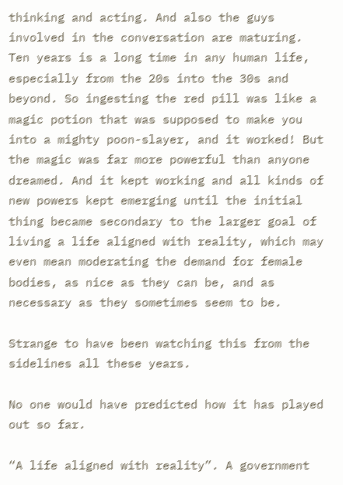thinking and acting. And also the guys involved in the conversation are maturing. Ten years is a long time in any human life, especially from the 20s into the 30s and beyond. So ingesting the red pill was like a magic potion that was supposed to make you into a mighty poon-slayer, and it worked! But the magic was far more powerful than anyone dreamed. And it kept working and all kinds of new powers kept emerging until the initial thing became secondary to the larger goal of living a life aligned with reality, which may even mean moderating the demand for female bodies, as nice as they can be, and as necessary as they sometimes seem to be.

Strange to have been watching this from the sidelines all these years.

No one would have predicted how it has played out so far.

“A life aligned with reality”. A government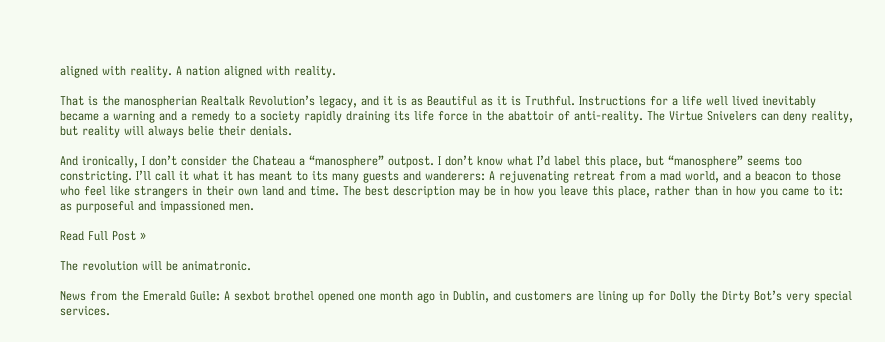aligned with reality. A nation aligned with reality.

That is the manospherian Realtalk Revolution’s legacy, and it is as Beautiful as it is Truthful. Instructions for a life well lived inevitably became a warning and a remedy to a society rapidly draining its life force in the abattoir of anti-reality. The Virtue Snivelers can deny reality, but reality will always belie their denials.

And ironically, I don’t consider the Chateau a “manosphere” outpost. I don’t know what I’d label this place, but “manosphere” seems too constricting. I’ll call it what it has meant to its many guests and wanderers: A rejuvenating retreat from a mad world, and a beacon to those who feel like strangers in their own land and time. The best description may be in how you leave this place, rather than in how you came to it: as purposeful and impassioned men.

Read Full Post »

The revolution will be animatronic.

News from the Emerald Guile: A sexbot brothel opened one month ago in Dublin, and customers are lining up for Dolly the Dirty Bot’s very special services.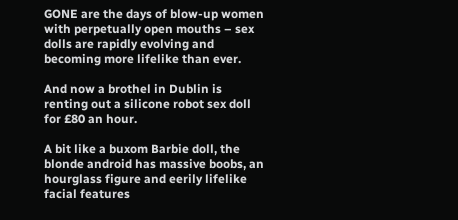GONE are the days of blow-up women with perpetually open mouths – sex dolls are rapidly evolving and becoming more lifelike than ever.

And now a brothel in Dublin is renting out a silicone robot sex doll for £80 an hour.

A bit like a buxom Barbie doll, the blonde android has massive boobs, an hourglass figure and eerily lifelike facial features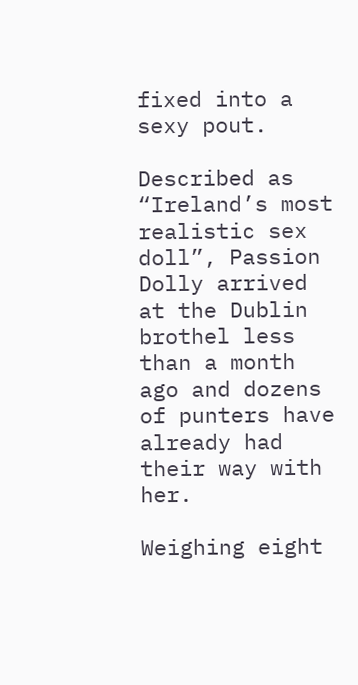fixed into a sexy pout.

Described as “Ireland’s most realistic sex doll”, Passion Dolly arrived at the Dublin brothel less than a month ago and dozens of punters have already had their way with her.

Weighing eight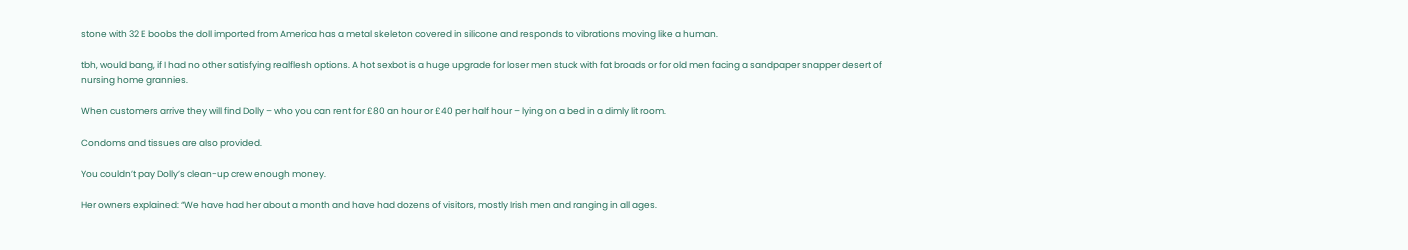stone with 32 E boobs the doll imported from America has a metal skeleton covered in silicone and responds to vibrations moving like a human.

tbh, would bang, if I had no other satisfying realflesh options. A hot sexbot is a huge upgrade for loser men stuck with fat broads or for old men facing a sandpaper snapper desert of nursing home grannies.

When customers arrive they will find Dolly – who you can rent for £80 an hour or £40 per half hour – lying on a bed in a dimly lit room.

Condoms and tissues are also provided.

You couldn’t pay Dolly’s clean-up crew enough money.

Her owners explained: “We have had her about a month and have had dozens of visitors, mostly Irish men and ranging in all ages.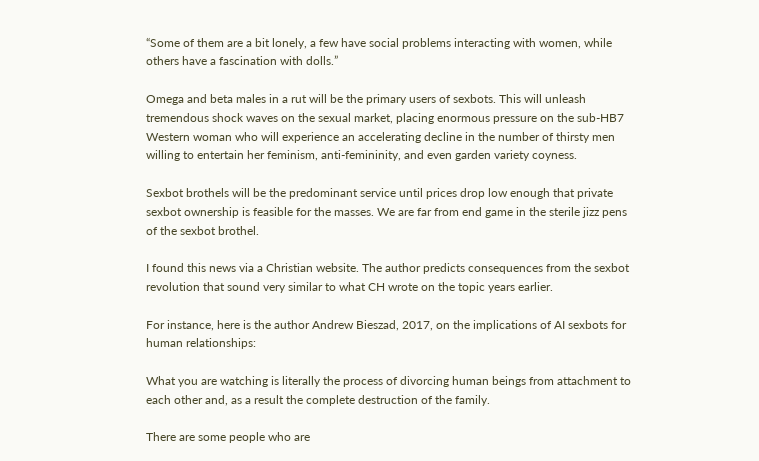“Some of them are a bit lonely, a few have social problems interacting with women, while others have a fascination with dolls.”

Omega and beta males in a rut will be the primary users of sexbots. This will unleash tremendous shock waves on the sexual market, placing enormous pressure on the sub-HB7 Western woman who will experience an accelerating decline in the number of thirsty men willing to entertain her feminism, anti-femininity, and even garden variety coyness.

Sexbot brothels will be the predominant service until prices drop low enough that private sexbot ownership is feasible for the masses. We are far from end game in the sterile jizz pens of the sexbot brothel.

I found this news via a Christian website. The author predicts consequences from the sexbot revolution that sound very similar to what CH wrote on the topic years earlier.

For instance, here is the author Andrew Bieszad, 2017, on the implications of AI sexbots for human relationships:

What you are watching is literally the process of divorcing human beings from attachment to each other and, as a result the complete destruction of the family.

There are some people who are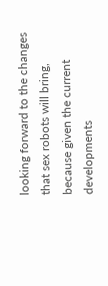looking forward to the changes that sex robots will bring, because given the current developments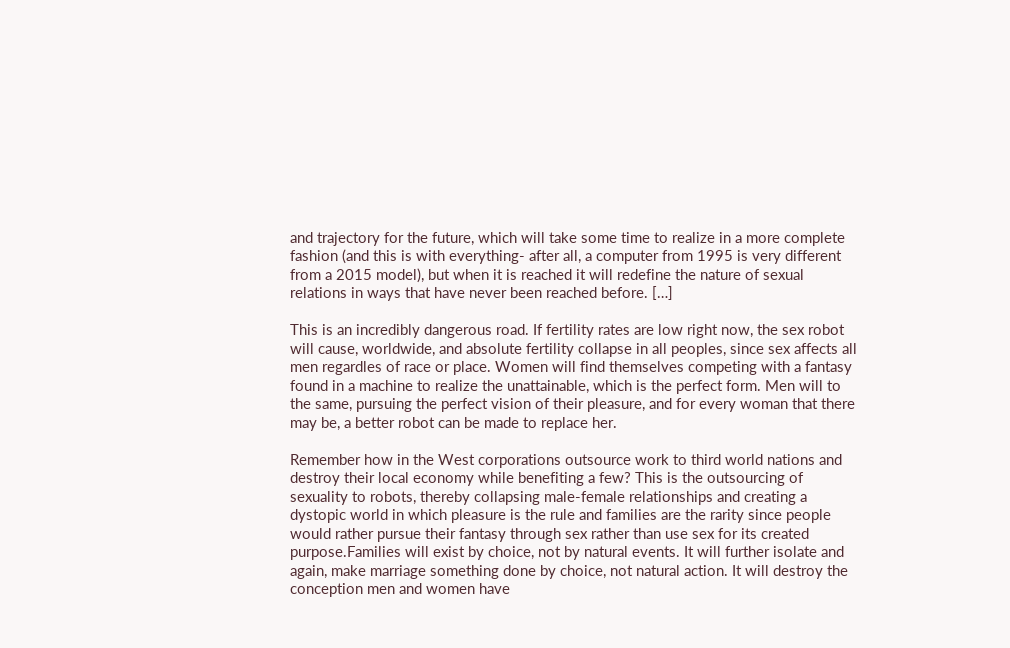and trajectory for the future, which will take some time to realize in a more complete fashion (and this is with everything- after all, a computer from 1995 is very different from a 2015 model), but when it is reached it will redefine the nature of sexual relations in ways that have never been reached before. […]

This is an incredibly dangerous road. If fertility rates are low right now, the sex robot will cause, worldwide, and absolute fertility collapse in all peoples, since sex affects all men regardles of race or place. Women will find themselves competing with a fantasy found in a machine to realize the unattainable, which is the perfect form. Men will to the same, pursuing the perfect vision of their pleasure, and for every woman that there may be, a better robot can be made to replace her.

Remember how in the West corporations outsource work to third world nations and destroy their local economy while benefiting a few? This is the outsourcing of sexuality to robots, thereby collapsing male-female relationships and creating a dystopic world in which pleasure is the rule and families are the rarity since people would rather pursue their fantasy through sex rather than use sex for its created purpose.Families will exist by choice, not by natural events. It will further isolate and again, make marriage something done by choice, not natural action. It will destroy the conception men and women have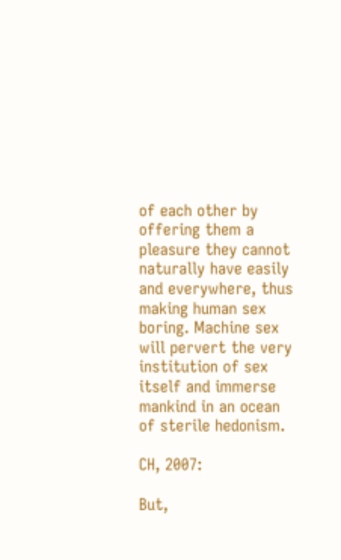of each other by offering them a pleasure they cannot naturally have easily and everywhere, thus making human sex boring. Machine sex will pervert the very institution of sex itself and immerse mankind in an ocean of sterile hedonism.

CH, 2007:

But,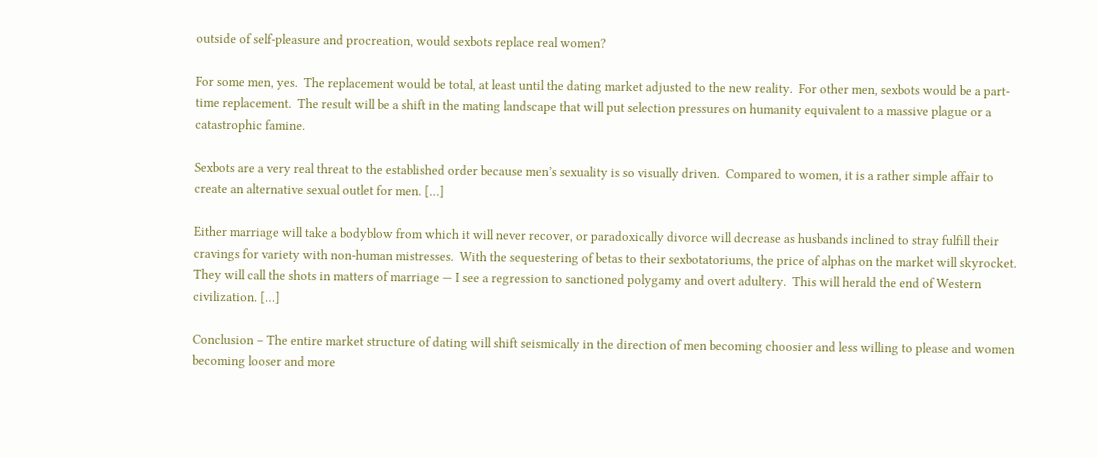outside of self-pleasure and procreation, would sexbots replace real women?

For some men, yes.  The replacement would be total, at least until the dating market adjusted to the new reality.  For other men, sexbots would be a part-time replacement.  The result will be a shift in the mating landscape that will put selection pressures on humanity equivalent to a massive plague or a catastrophic famine.

Sexbots are a very real threat to the established order because men’s sexuality is so visually driven.  Compared to women, it is a rather simple affair to create an alternative sexual outlet for men. […]

Either marriage will take a bodyblow from which it will never recover, or paradoxically divorce will decrease as husbands inclined to stray fulfill their cravings for variety with non-human mistresses.  With the sequestering of betas to their sexbotatoriums, the price of alphas on the market will skyrocket.  They will call the shots in matters of marriage — I see a regression to sanctioned polygamy and overt adultery.  This will herald the end of Western civilization. […]

Conclusion – The entire market structure of dating will shift seismically in the direction of men becoming choosier and less willing to please and women becoming looser and more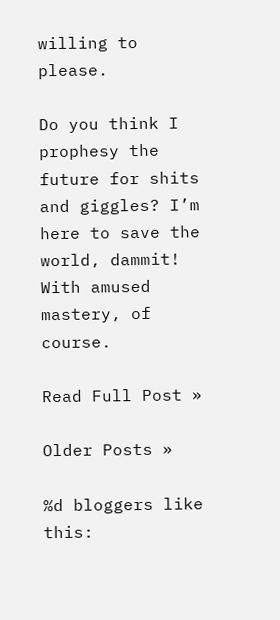willing to please.

Do you think I prophesy the future for shits and giggles? I’m here to save the world, dammit! With amused mastery, of course.

Read Full Post »

Older Posts »

%d bloggers like this: